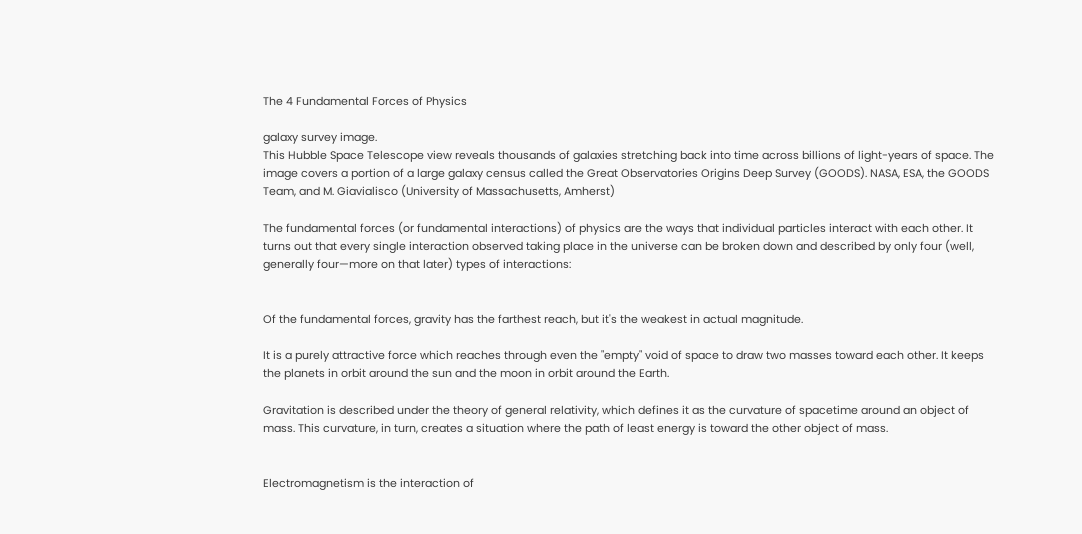The 4 Fundamental Forces of Physics

galaxy survey image.
This Hubble Space Telescope view reveals thousands of galaxies stretching back into time across billions of light-years of space. The image covers a portion of a large galaxy census called the Great Observatories Origins Deep Survey (GOODS). NASA, ESA, the GOODS Team, and M. Giavialisco (University of Massachusetts, Amherst)

The fundamental forces (or fundamental interactions) of physics are the ways that individual particles interact with each other. It turns out that every single interaction observed taking place in the universe can be broken down and described by only four (well, generally four—more on that later) types of interactions:


Of the fundamental forces, gravity has the farthest reach, but it's the weakest in actual magnitude.

It is a purely attractive force which reaches through even the "empty" void of space to draw two masses toward each other. It keeps the planets in orbit around the sun and the moon in orbit around the Earth.

Gravitation is described under the theory of general relativity, which defines it as the curvature of spacetime around an object of mass. This curvature, in turn, creates a situation where the path of least energy is toward the other object of mass.


Electromagnetism is the interaction of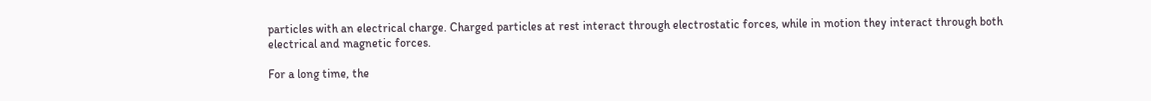particles with an electrical charge. Charged particles at rest interact through electrostatic forces, while in motion they interact through both electrical and magnetic forces.

For a long time, the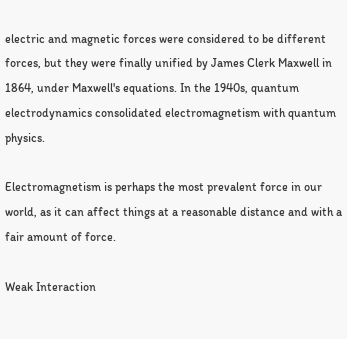electric and magnetic forces were considered to be different forces, but they were finally unified by James Clerk Maxwell in 1864, under Maxwell's equations. In the 1940s, quantum electrodynamics consolidated electromagnetism with quantum physics.

Electromagnetism is perhaps the most prevalent force in our world, as it can affect things at a reasonable distance and with a fair amount of force.

Weak Interaction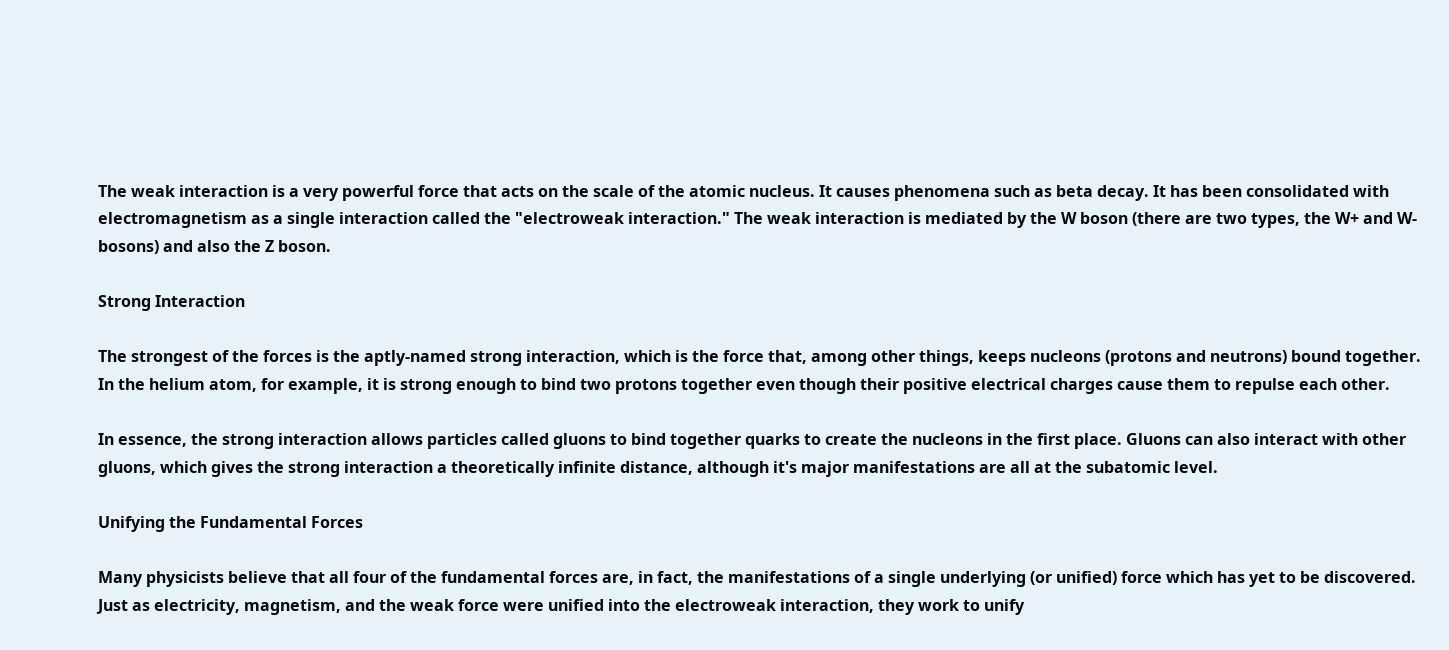The weak interaction is a very powerful force that acts on the scale of the atomic nucleus. It causes phenomena such as beta decay. It has been consolidated with electromagnetism as a single interaction called the "electroweak interaction." The weak interaction is mediated by the W boson (there are two types, the W+ and W- bosons) and also the Z boson.

Strong Interaction

The strongest of the forces is the aptly-named strong interaction, which is the force that, among other things, keeps nucleons (protons and neutrons) bound together. In the helium atom, for example, it is strong enough to bind two protons together even though their positive electrical charges cause them to repulse each other.

In essence, the strong interaction allows particles called gluons to bind together quarks to create the nucleons in the first place. Gluons can also interact with other gluons, which gives the strong interaction a theoretically infinite distance, although it's major manifestations are all at the subatomic level.

Unifying the Fundamental Forces

Many physicists believe that all four of the fundamental forces are, in fact, the manifestations of a single underlying (or unified) force which has yet to be discovered. Just as electricity, magnetism, and the weak force were unified into the electroweak interaction, they work to unify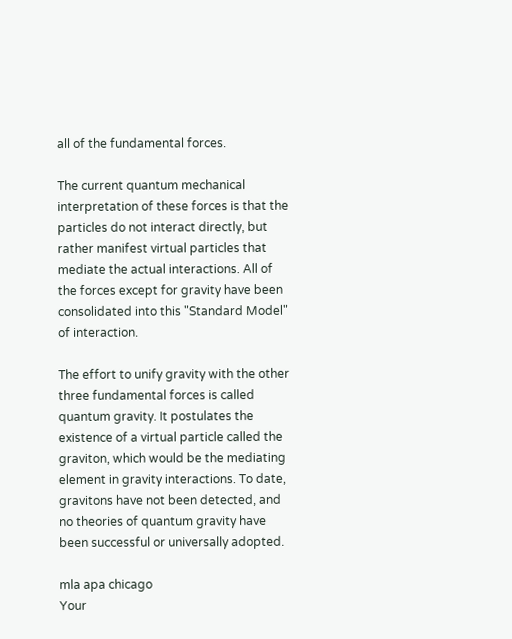all of the fundamental forces.

The current quantum mechanical interpretation of these forces is that the particles do not interact directly, but rather manifest virtual particles that mediate the actual interactions. All of the forces except for gravity have been consolidated into this "Standard Model" of interaction.

The effort to unify gravity with the other three fundamental forces is called quantum gravity. It postulates the existence of a virtual particle called the graviton, which would be the mediating element in gravity interactions. To date, gravitons have not been detected, and no theories of quantum gravity have been successful or universally adopted.

mla apa chicago
Your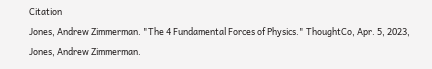Citation
Jones, Andrew Zimmerman. "The 4 Fundamental Forces of Physics." ThoughtCo, Apr. 5, 2023, Jones, Andrew Zimmerman.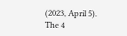(2023, April 5). The 4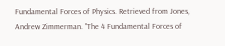Fundamental Forces of Physics. Retrieved from Jones, Andrew Zimmerman. "The 4 Fundamental Forces of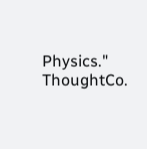Physics." ThoughtCo.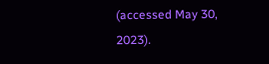(accessed May 30, 2023).